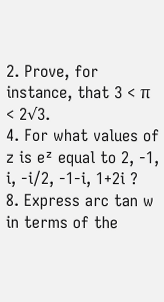2. Prove, for instance, that 3 < π < 2√3.
4. For what values of z is eᶻ equal to 2, -1, i, -i/2, -1-i, 1+2i ?
8. Express arc tan w in terms of the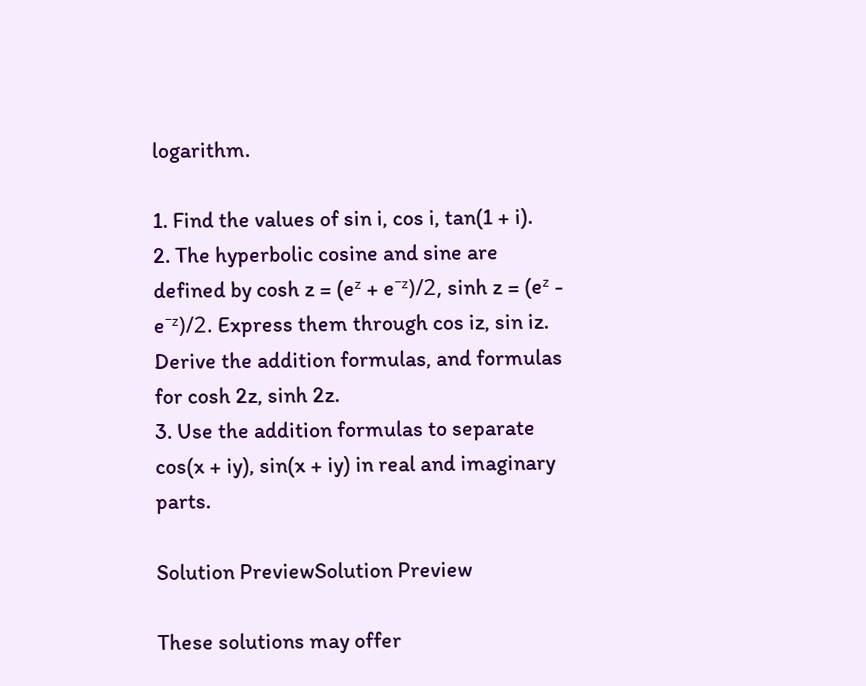logarithm.

1. Find the values of sin i, cos i, tan(1 + i).
2. The hyperbolic cosine and sine are defined by cosh z = (eᶻ + e⁻ᶻ)/2, sinh z = (eᶻ - e⁻ᶻ)/2. Express them through cos iz, sin iz. Derive the addition formulas, and formulas for cosh 2z, sinh 2z.
3. Use the addition formulas to separate cos(x + iy), sin(x + iy) in real and imaginary parts.

Solution PreviewSolution Preview

These solutions may offer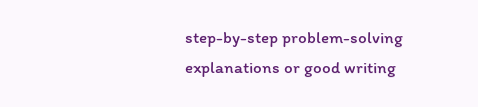step-by-step problem-solving explanations or good writing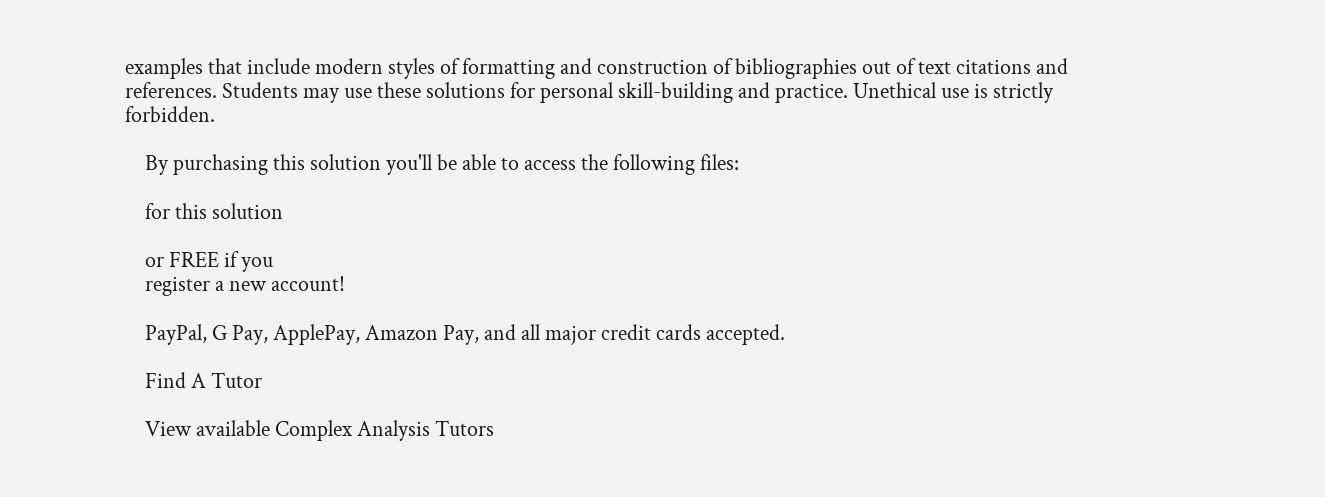examples that include modern styles of formatting and construction of bibliographies out of text citations and references. Students may use these solutions for personal skill-building and practice. Unethical use is strictly forbidden.

    By purchasing this solution you'll be able to access the following files:

    for this solution

    or FREE if you
    register a new account!

    PayPal, G Pay, ApplePay, Amazon Pay, and all major credit cards accepted.

    Find A Tutor

    View available Complex Analysis Tutors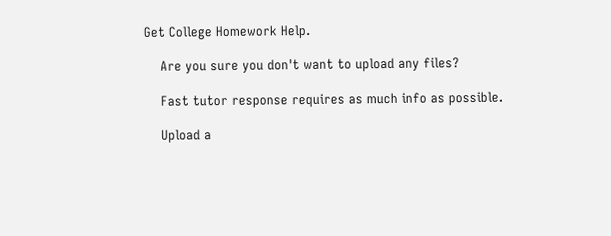Get College Homework Help.

    Are you sure you don't want to upload any files?

    Fast tutor response requires as much info as possible.

    Upload a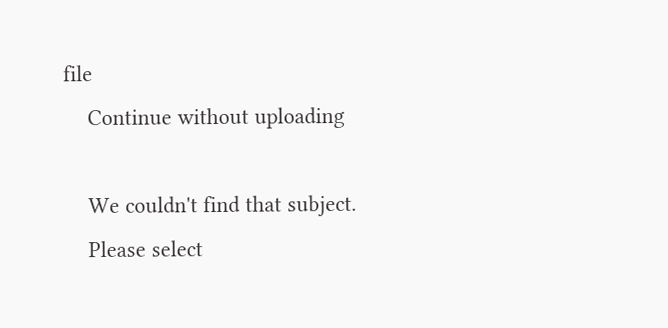file
    Continue without uploading

    We couldn't find that subject.
    Please select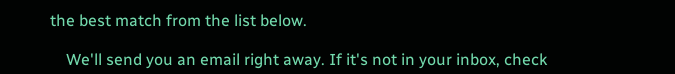the best match from the list below.

    We'll send you an email right away. If it's not in your inbox, check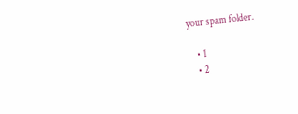your spam folder.

    • 1
    • 2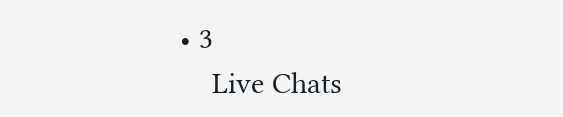• 3
    Live Chats